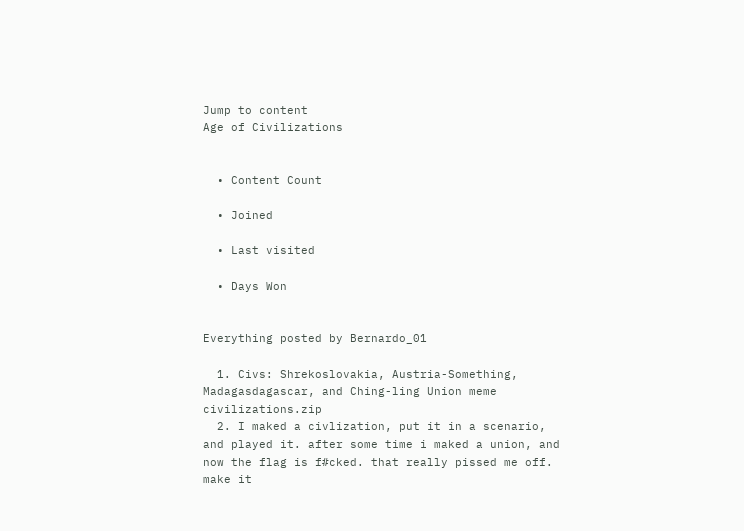Jump to content
Age of Civilizations


  • Content Count

  • Joined

  • Last visited

  • Days Won


Everything posted by Bernardo_01

  1. Civs: Shrekoslovakia, Austria-Something, Madagasdagascar, and Ching-ling Union meme civilizations.zip
  2. I maked a civlization, put it in a scenario, and played it. after some time i maked a union, and now the flag is f#cked. that really pissed me off. make it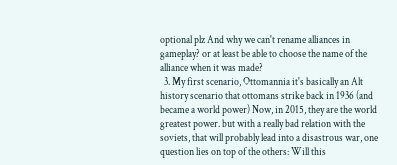optional plz And why we can't rename alliances in gameplay? or at least be able to choose the name of the alliance when it was made?
  3. My first scenario, Ottomannia it's basically an Alt history scenario that ottomans strike back in 1936 (and became a world power) Now, in 2015, they are the world greatest power. but with a really bad relation with the soviets, that will probably lead into a disastrous war, one question lies on top of the others: Will this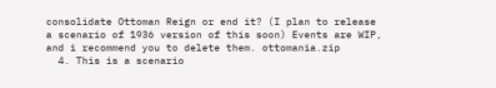consolidate Ottoman Reign or end it? (I plan to release a scenario of 1936 version of this soon) Events are WIP, and i recommend you to delete them. ottomania.zip
  4. This is a scenario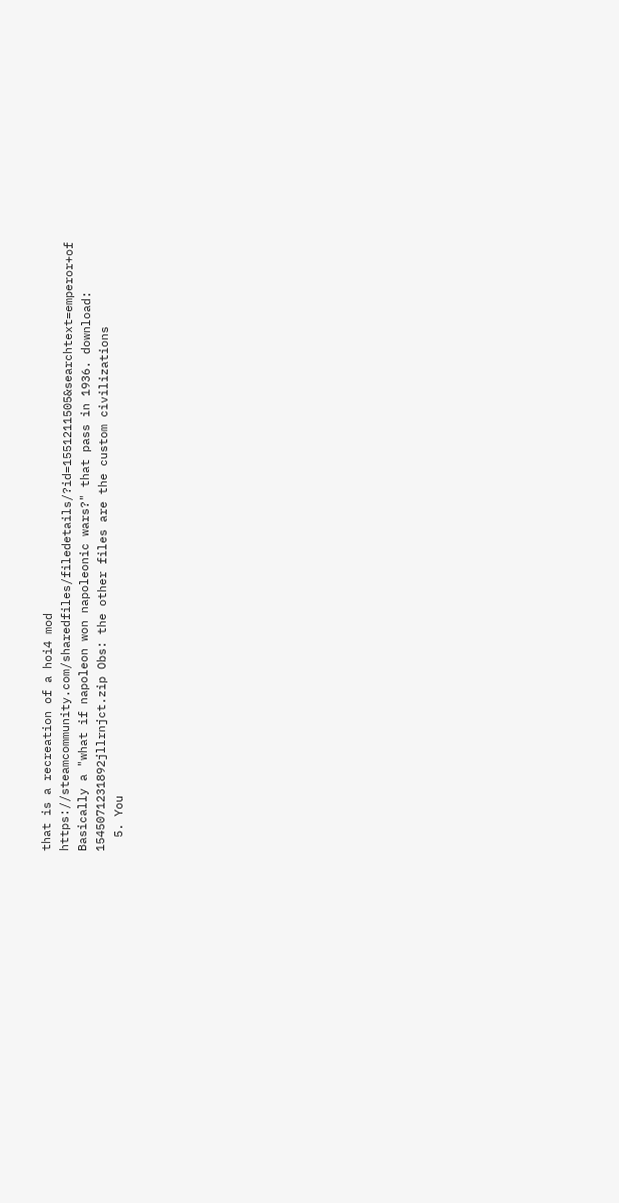that is a recreation of a hoi4 mod https://steamcommunity.com/sharedfiles/filedetails/?id=1551211505&searchtext=emperor+of Basically a "what if napoleon won napoleonic wars?" that pass in 1936. download: 1545071231892jllrnjct.zip Obs: the other files are the custom civilizations
  5. You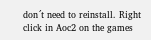don´t need to reinstall. Right click in Aoc2 on the games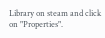Library on steam and click on "Properties".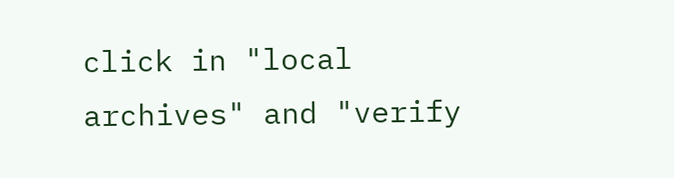click in "local archives" and "verify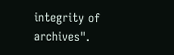integrity of archives".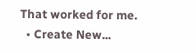That worked for me.
  • Create New...